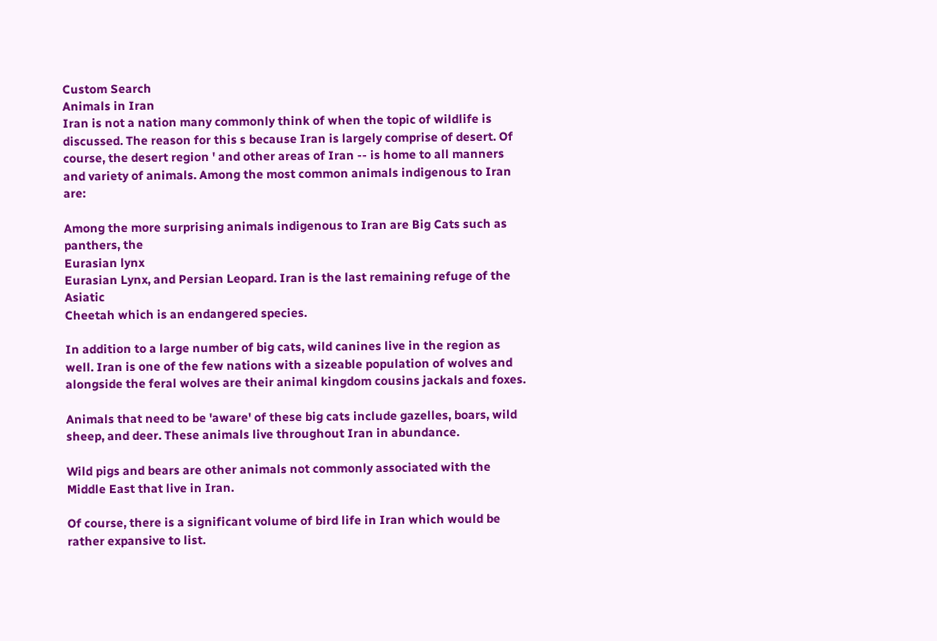Custom Search
Animals in Iran
Iran is not a nation many commonly think of when the topic of wildlife is discussed. The reason for this s because Iran is largely comprise of desert. Of course, the desert region ' and other areas of Iran -- is home to all manners and variety of animals. Among the most common animals indigenous to Iran are:

Among the more surprising animals indigenous to Iran are Big Cats such as panthers, the
Eurasian lynx
Eurasian Lynx, and Persian Leopard. Iran is the last remaining refuge of the Asiatic
Cheetah which is an endangered species.

In addition to a large number of big cats, wild canines live in the region as well. Iran is one of the few nations with a sizeable population of wolves and alongside the feral wolves are their animal kingdom cousins jackals and foxes.

Animals that need to be 'aware' of these big cats include gazelles, boars, wild sheep, and deer. These animals live throughout Iran in abundance.

Wild pigs and bears are other animals not commonly associated with the Middle East that live in Iran.

Of course, there is a significant volume of bird life in Iran which would be rather expansive to list.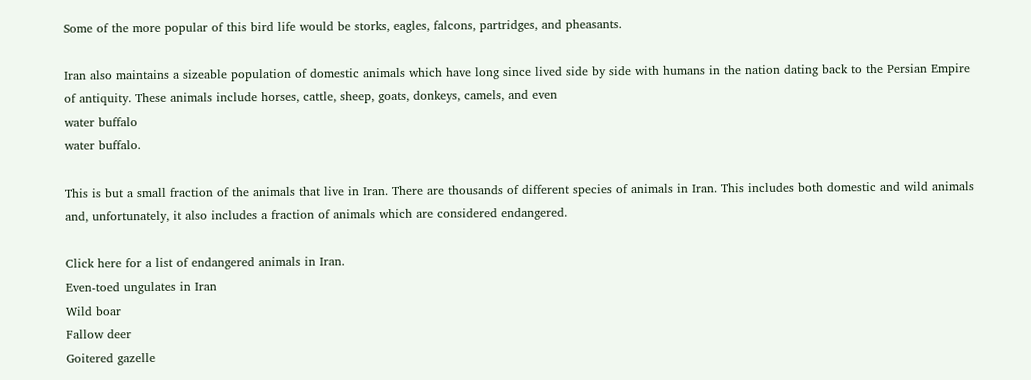Some of the more popular of this bird life would be storks, eagles, falcons, partridges, and pheasants.

Iran also maintains a sizeable population of domestic animals which have long since lived side by side with humans in the nation dating back to the Persian Empire of antiquity. These animals include horses, cattle, sheep, goats, donkeys, camels, and even
water buffalo
water buffalo.

This is but a small fraction of the animals that live in Iran. There are thousands of different species of animals in Iran. This includes both domestic and wild animals and, unfortunately, it also includes a fraction of animals which are considered endangered.

Click here for a list of endangered animals in Iran.
Even-toed ungulates in Iran
Wild boar
Fallow deer
Goitered gazelle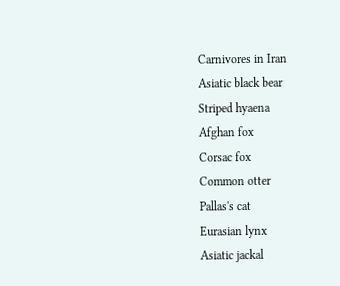Carnivores in Iran
Asiatic black bear
Striped hyaena
Afghan fox
Corsac fox
Common otter
Pallas's cat
Eurasian lynx
Asiatic jackal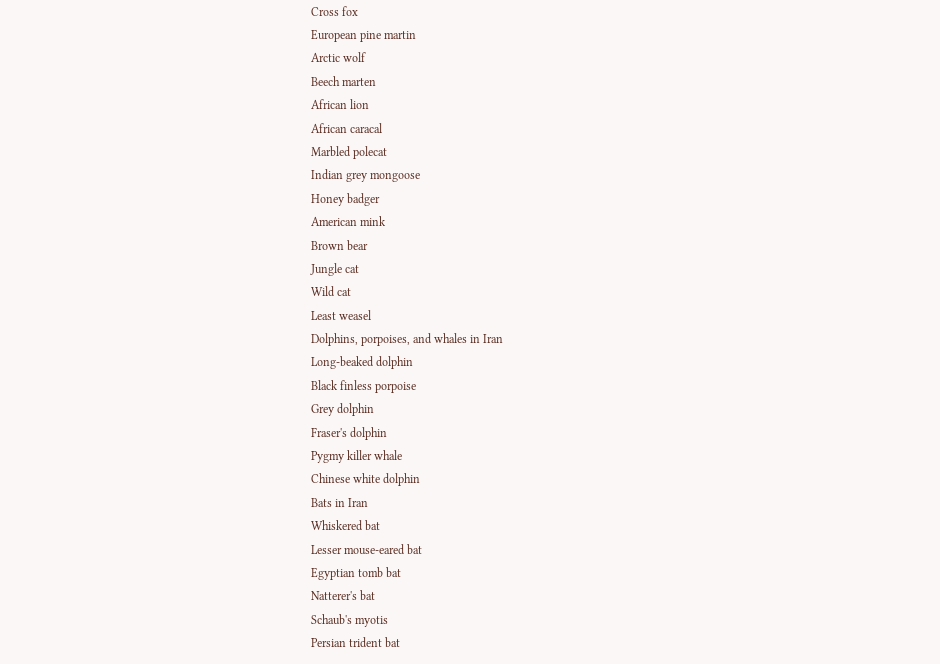Cross fox
European pine martin
Arctic wolf
Beech marten
African lion
African caracal
Marbled polecat
Indian grey mongoose
Honey badger
American mink
Brown bear
Jungle cat
Wild cat
Least weasel
Dolphins, porpoises, and whales in Iran
Long-beaked dolphin
Black finless porpoise
Grey dolphin
Fraser's dolphin
Pygmy killer whale
Chinese white dolphin
Bats in Iran
Whiskered bat
Lesser mouse-eared bat
Egyptian tomb bat
Natterer's bat
Schaub's myotis
Persian trident bat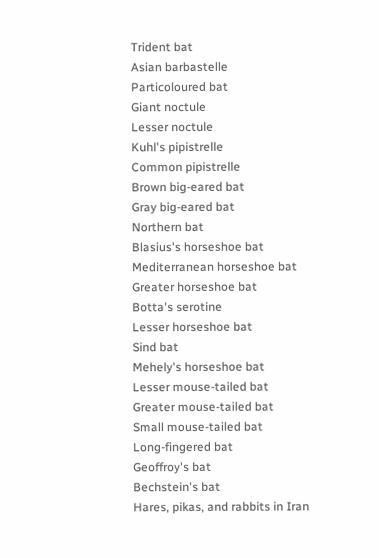Trident bat
Asian barbastelle
Particoloured bat
Giant noctule
Lesser noctule
Kuhl's pipistrelle
Common pipistrelle
Brown big-eared bat
Gray big-eared bat
Northern bat
Blasius's horseshoe bat
Mediterranean horseshoe bat
Greater horseshoe bat
Botta's serotine
Lesser horseshoe bat
Sind bat
Mehely's horseshoe bat
Lesser mouse-tailed bat
Greater mouse-tailed bat
Small mouse-tailed bat
Long-fingered bat
Geoffroy's bat
Bechstein's bat
Hares, pikas, and rabbits in Iran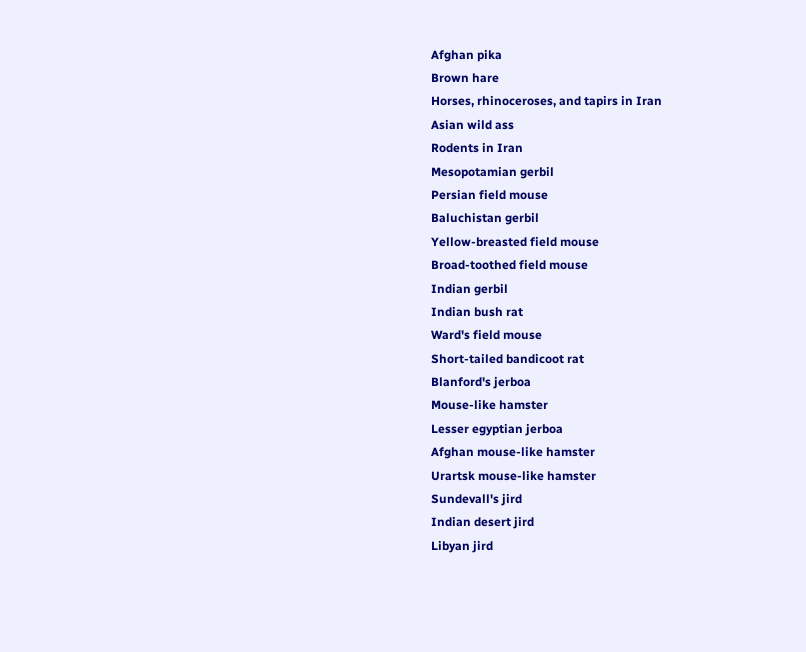Afghan pika
Brown hare
Horses, rhinoceroses, and tapirs in Iran
Asian wild ass
Rodents in Iran
Mesopotamian gerbil
Persian field mouse
Baluchistan gerbil
Yellow-breasted field mouse
Broad-toothed field mouse
Indian gerbil
Indian bush rat
Ward's field mouse
Short-tailed bandicoot rat
Blanford's jerboa
Mouse-like hamster
Lesser egyptian jerboa
Afghan mouse-like hamster
Urartsk mouse-like hamster
Sundevall's jird
Indian desert jird
Libyan jird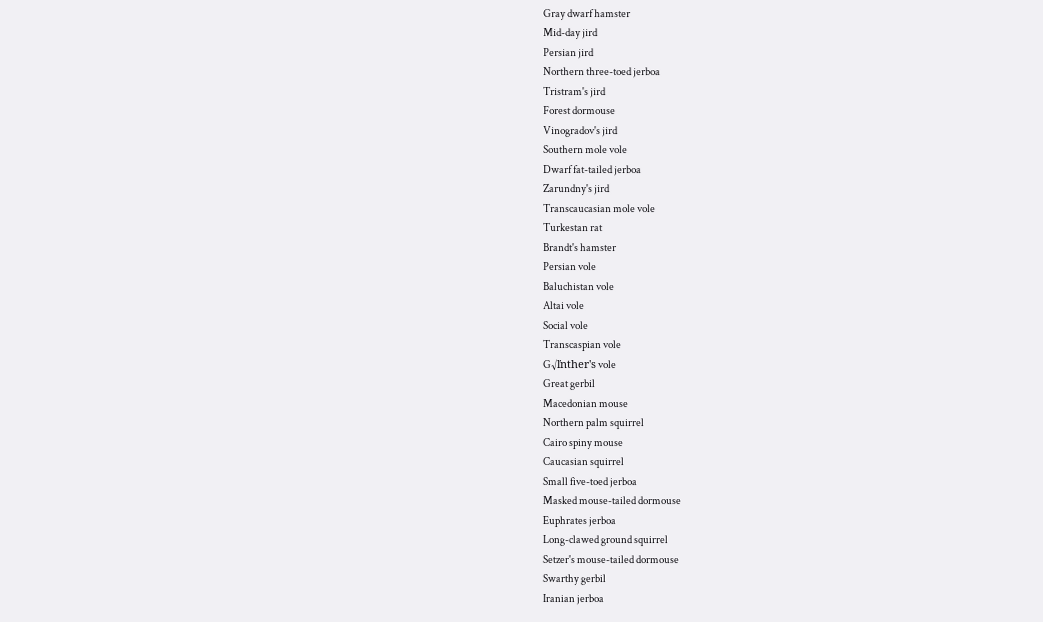Gray dwarf hamster
Mid-day jird
Persian jird
Northern three-toed jerboa
Tristram's jird
Forest dormouse
Vinogradov's jird
Southern mole vole
Dwarf fat-tailed jerboa
Zarundny's jird
Transcaucasian mole vole
Turkestan rat
Brandt's hamster
Persian vole
Baluchistan vole
Altai vole
Social vole
Transcaspian vole
G√ľnther's vole
Great gerbil
Macedonian mouse
Northern palm squirrel
Cairo spiny mouse
Caucasian squirrel
Small five-toed jerboa
Masked mouse-tailed dormouse
Euphrates jerboa
Long-clawed ground squirrel
Setzer's mouse-tailed dormouse
Swarthy gerbil
Iranian jerboa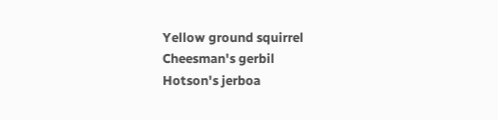Yellow ground squirrel
Cheesman's gerbil
Hotson's jerboa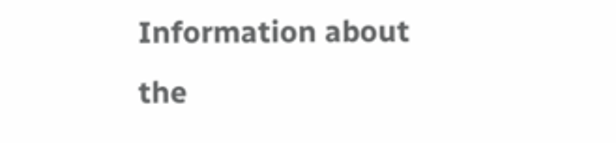Information about the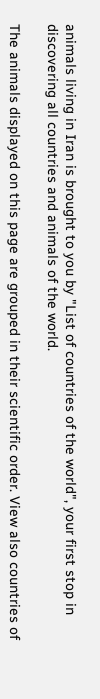animals living in Iran is brought to you by "List of countries of the world", your first stop in discovering all countries and animals of the world.

The animals displayed on this page are grouped in their scientific order. View also countries of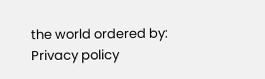the world ordered by:
Privacy policy